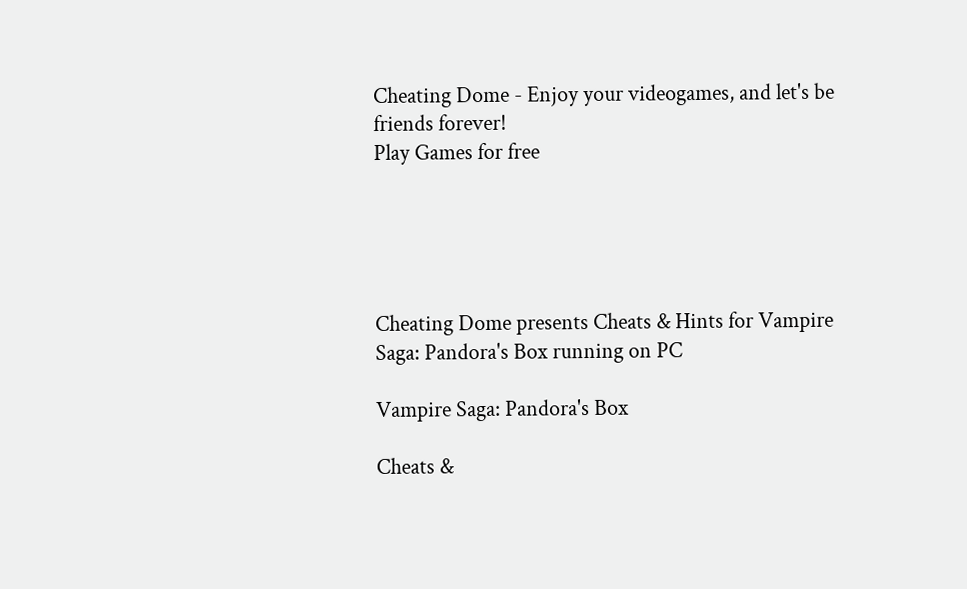Cheating Dome - Enjoy your videogames, and let's be friends forever!
Play Games for free





Cheating Dome presents Cheats & Hints for Vampire Saga: Pandora's Box running on PC

Vampire Saga: Pandora's Box

Cheats &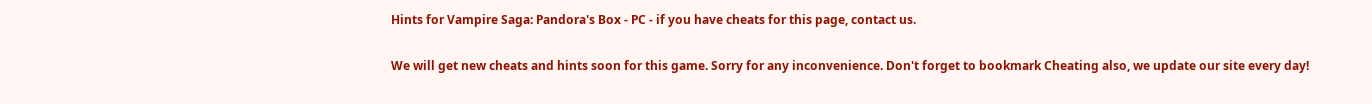Hints for Vampire Saga: Pandora's Box - PC - if you have cheats for this page, contact us.

We will get new cheats and hints soon for this game. Sorry for any inconvenience. Don't forget to bookmark Cheating also, we update our site every day!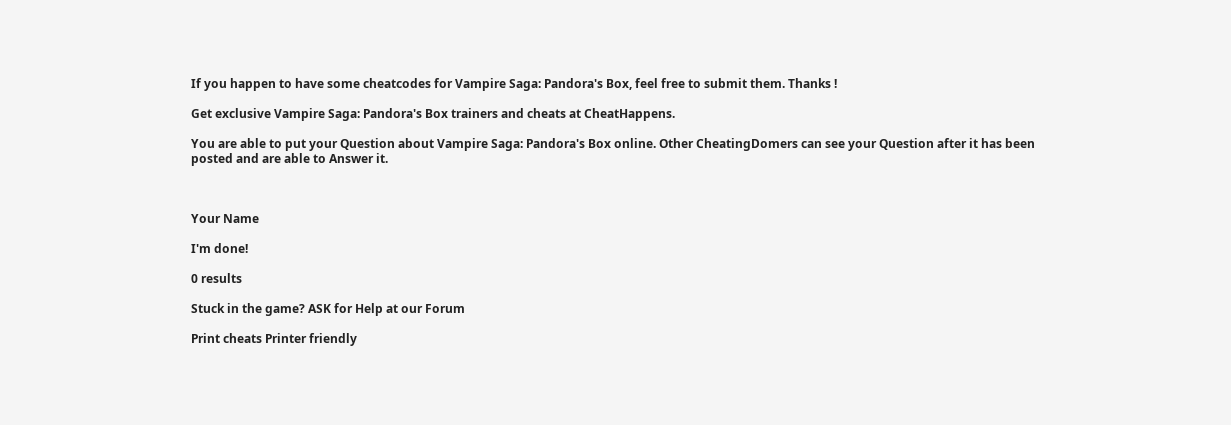If you happen to have some cheatcodes for Vampire Saga: Pandora's Box, feel free to submit them. Thanks !

Get exclusive Vampire Saga: Pandora's Box trainers and cheats at CheatHappens.

You are able to put your Question about Vampire Saga: Pandora's Box online. Other CheatingDomers can see your Question after it has been posted and are able to Answer it.



Your Name

I'm done!

0 results

Stuck in the game? ASK for Help at our Forum

Print cheats Printer friendly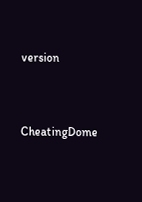version


CheatingDome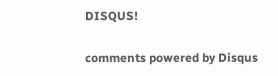DISQUS!

comments powered by Disqus